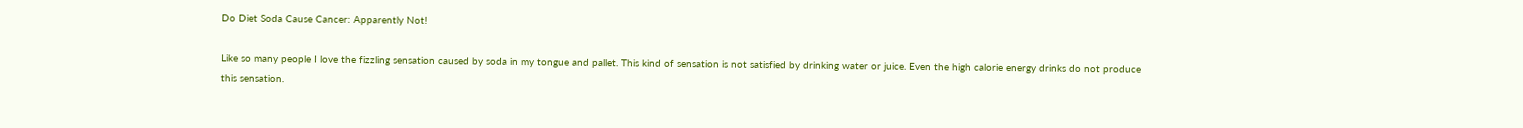Do Diet Soda Cause Cancer: Apparently Not!

Like so many people I love the fizzling sensation caused by soda in my tongue and pallet. This kind of sensation is not satisfied by drinking water or juice. Even the high calorie energy drinks do not produce this sensation.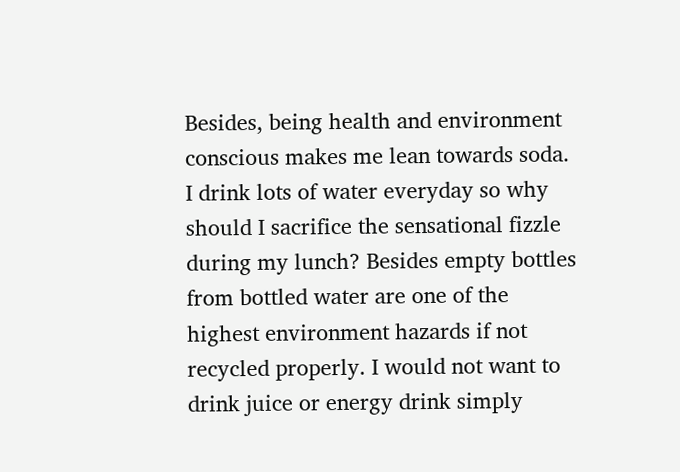Besides, being health and environment conscious makes me lean towards soda. I drink lots of water everyday so why should I sacrifice the sensational fizzle during my lunch? Besides empty bottles from bottled water are one of the highest environment hazards if not recycled properly. I would not want to drink juice or energy drink simply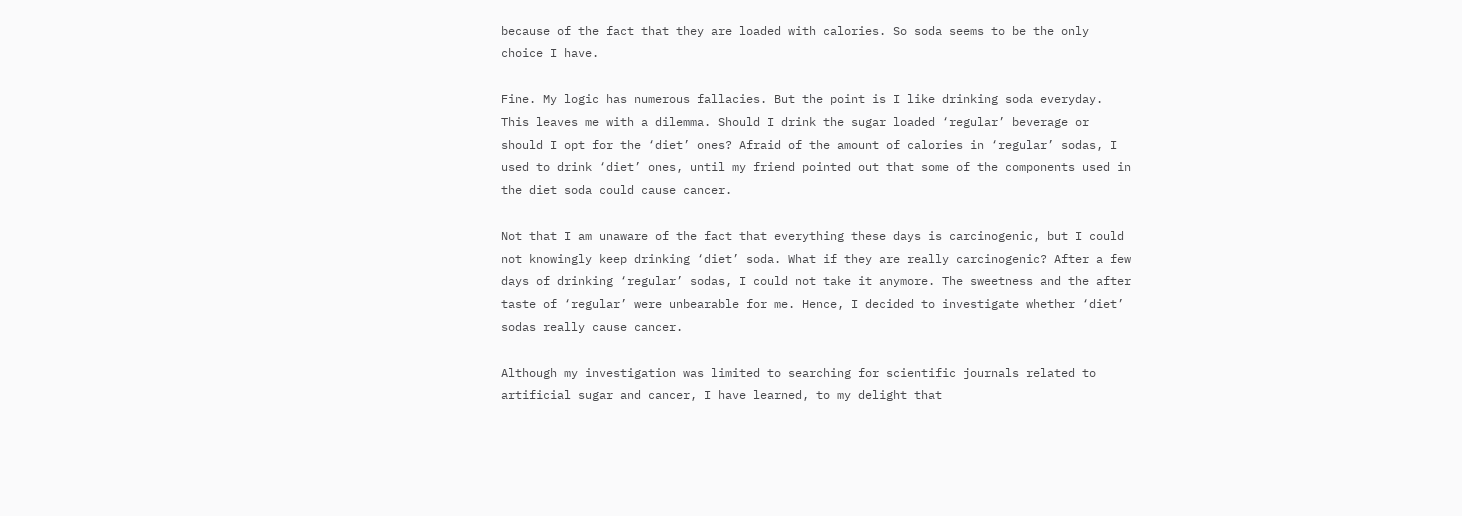because of the fact that they are loaded with calories. So soda seems to be the only choice I have.

Fine. My logic has numerous fallacies. But the point is I like drinking soda everyday. This leaves me with a dilemma. Should I drink the sugar loaded ‘regular’ beverage or should I opt for the ‘diet’ ones? Afraid of the amount of calories in ‘regular’ sodas, I used to drink ‘diet’ ones, until my friend pointed out that some of the components used in the diet soda could cause cancer.

Not that I am unaware of the fact that everything these days is carcinogenic, but I could not knowingly keep drinking ‘diet’ soda. What if they are really carcinogenic? After a few days of drinking ‘regular’ sodas, I could not take it anymore. The sweetness and the after taste of ‘regular’ were unbearable for me. Hence, I decided to investigate whether ‘diet’ sodas really cause cancer.

Although my investigation was limited to searching for scientific journals related to artificial sugar and cancer, I have learned, to my delight that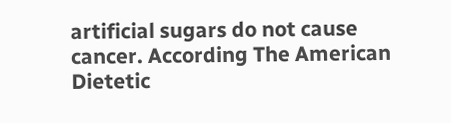artificial sugars do not cause cancer. According The American Dietetic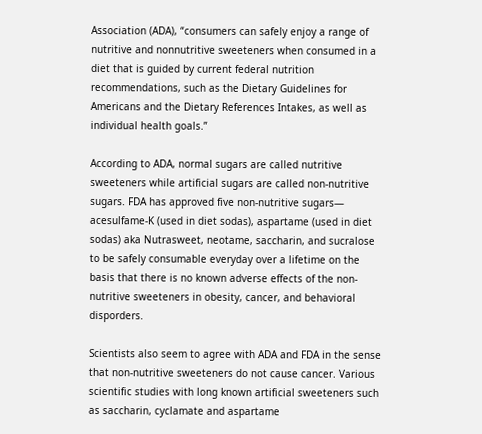Association (ADA), “consumers can safely enjoy a range of nutritive and nonnutritive sweeteners when consumed in a diet that is guided by current federal nutrition recommendations, such as the Dietary Guidelines for Americans and the Dietary References Intakes, as well as individual health goals.”

According to ADA, normal sugars are called nutritive sweeteners while artificial sugars are called non-nutritive sugars. FDA has approved five non-nutritive sugars— acesulfame-K (used in diet sodas), aspartame (used in diet sodas) aka Nutrasweet, neotame, saccharin, and sucralose to be safely consumable everyday over a lifetime on the basis that there is no known adverse effects of the non-nutritive sweeteners in obesity, cancer, and behavioral disporders.

Scientists also seem to agree with ADA and FDA in the sense that non-nutritive sweeteners do not cause cancer. Various scientific studies with long known artificial sweeteners such as saccharin, cyclamate and aspartame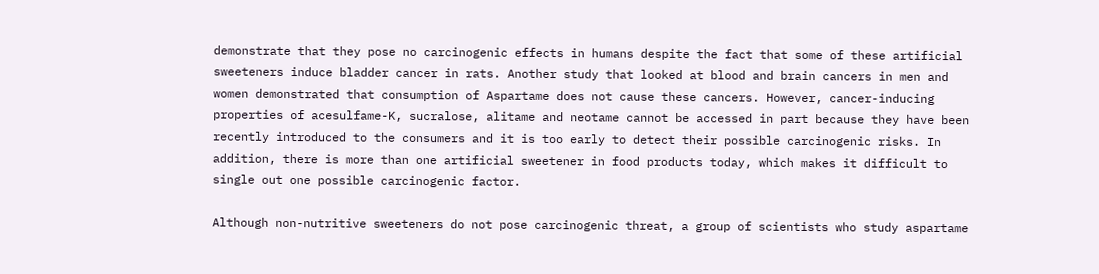demonstrate that they pose no carcinogenic effects in humans despite the fact that some of these artificial sweeteners induce bladder cancer in rats. Another study that looked at blood and brain cancers in men and women demonstrated that consumption of Aspartame does not cause these cancers. However, cancer-inducing properties of acesulfame-K, sucralose, alitame and neotame cannot be accessed in part because they have been recently introduced to the consumers and it is too early to detect their possible carcinogenic risks. In addition, there is more than one artificial sweetener in food products today, which makes it difficult to single out one possible carcinogenic factor.

Although non-nutritive sweeteners do not pose carcinogenic threat, a group of scientists who study aspartame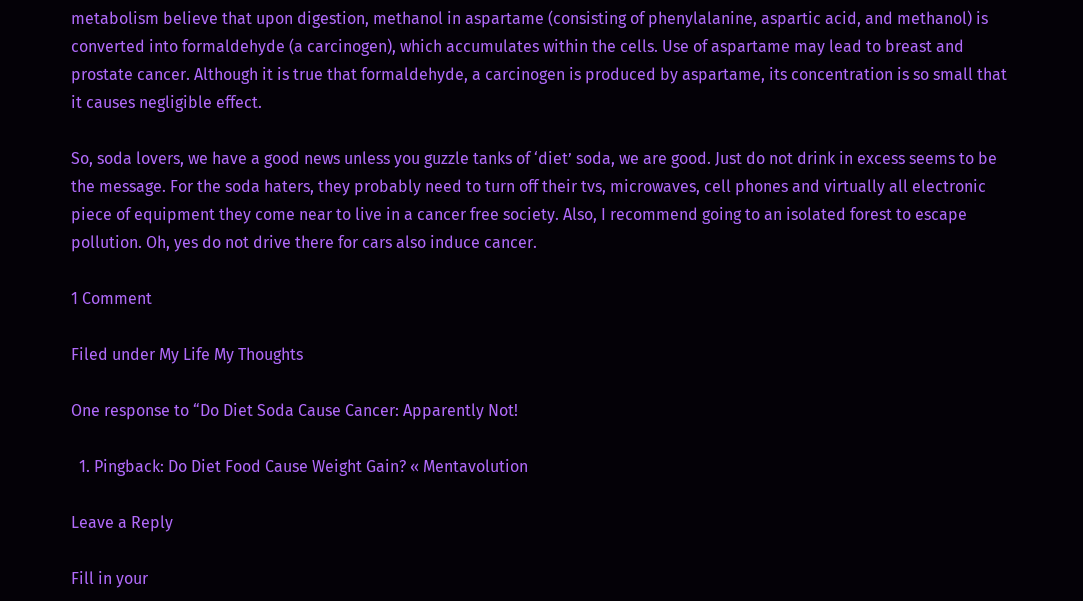metabolism believe that upon digestion, methanol in aspartame (consisting of phenylalanine, aspartic acid, and methanol) is converted into formaldehyde (a carcinogen), which accumulates within the cells. Use of aspartame may lead to breast and prostate cancer. Although it is true that formaldehyde, a carcinogen is produced by aspartame, its concentration is so small that it causes negligible effect.

So, soda lovers, we have a good news unless you guzzle tanks of ‘diet’ soda, we are good. Just do not drink in excess seems to be the message. For the soda haters, they probably need to turn off their tvs, microwaves, cell phones and virtually all electronic piece of equipment they come near to live in a cancer free society. Also, I recommend going to an isolated forest to escape pollution. Oh, yes do not drive there for cars also induce cancer.

1 Comment

Filed under My Life My Thoughts

One response to “Do Diet Soda Cause Cancer: Apparently Not!

  1. Pingback: Do Diet Food Cause Weight Gain? « Mentavolution

Leave a Reply

Fill in your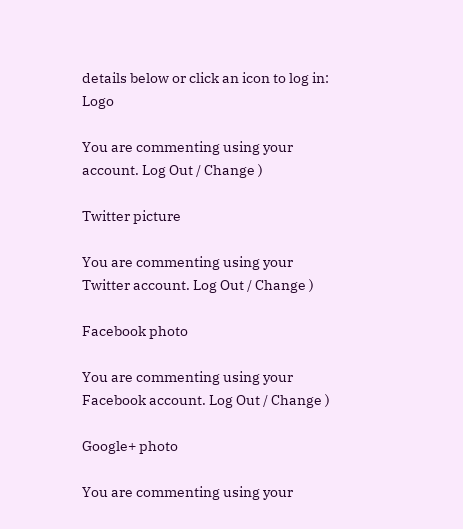details below or click an icon to log in: Logo

You are commenting using your account. Log Out / Change )

Twitter picture

You are commenting using your Twitter account. Log Out / Change )

Facebook photo

You are commenting using your Facebook account. Log Out / Change )

Google+ photo

You are commenting using your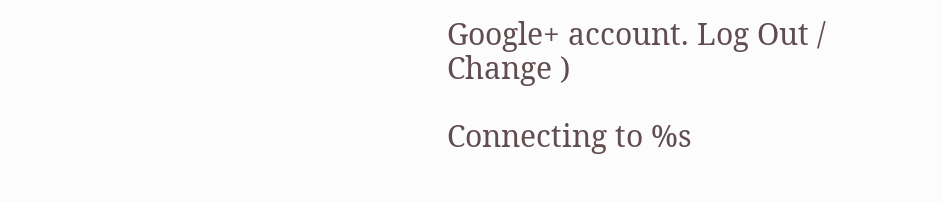Google+ account. Log Out / Change )

Connecting to %s